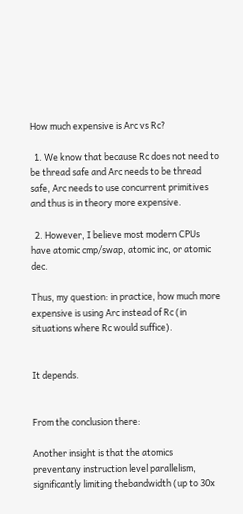How much expensive is Arc vs Rc?

  1. We know that because Rc does not need to be thread safe and Arc needs to be thread safe, Arc needs to use concurrent primitives and thus is in theory more expensive.

  2. However, I believe most modern CPUs have atomic cmp/swap, atomic inc, or atomic dec.

Thus, my question: in practice, how much more expensive is using Arc instead of Rc (in situations where Rc would suffice).


It depends.


From the conclusion there:

Another insight is that the atomics preventany instruction level parallelism, significantly limiting thebandwidth (up to 30x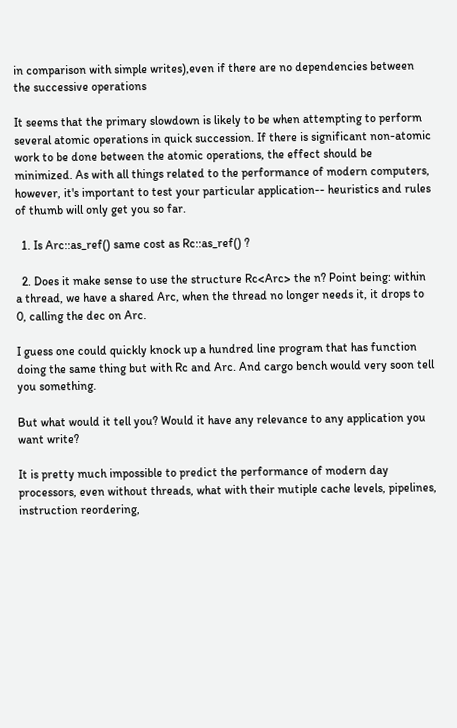in comparison with simple writes),even if there are no dependencies between the successive operations

It seems that the primary slowdown is likely to be when attempting to perform several atomic operations in quick succession. If there is significant non-atomic work to be done between the atomic operations, the effect should be minimized. As with all things related to the performance of modern computers, however, it's important to test your particular application-- heuristics and rules of thumb will only get you so far.

  1. Is Arc::as_ref() same cost as Rc::as_ref() ?

  2. Does it make sense to use the structure Rc<Arc> the n? Point being: within a thread, we have a shared Arc, when the thread no longer needs it, it drops to 0, calling the dec on Arc.

I guess one could quickly knock up a hundred line program that has function doing the same thing but with Rc and Arc. And cargo bench would very soon tell you something.

But what would it tell you? Would it have any relevance to any application you want write?

It is pretty much impossible to predict the performance of modern day processors, even without threads, what with their mutiple cache levels, pipelines, instruction reordering,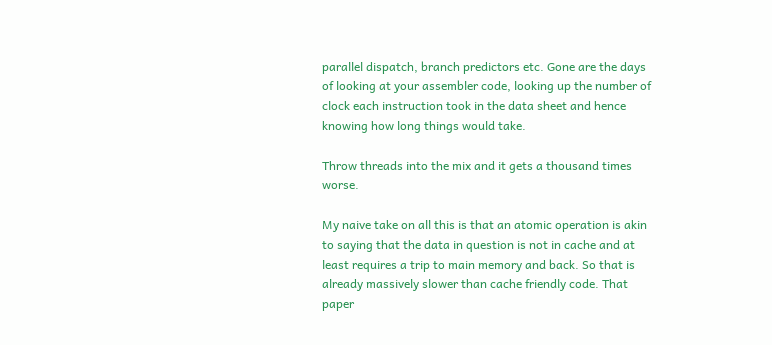parallel dispatch, branch predictors etc. Gone are the days of looking at your assembler code, looking up the number of clock each instruction took in the data sheet and hence knowing how long things would take.

Throw threads into the mix and it gets a thousand times worse.

My naive take on all this is that an atomic operation is akin to saying that the data in question is not in cache and at least requires a trip to main memory and back. So that is already massively slower than cache friendly code. That paper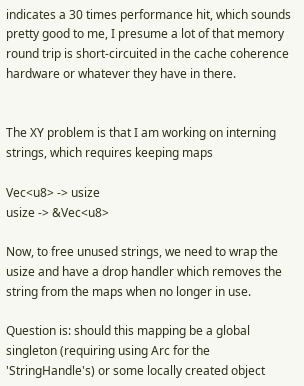indicates a 30 times performance hit, which sounds pretty good to me, I presume a lot of that memory round trip is short-circuited in the cache coherence hardware or whatever they have in there.


The XY problem is that I am working on interning strings, which requires keeping maps

Vec<u8> -> usize
usize -> &Vec<u8>

Now, to free unused strings, we need to wrap the usize and have a drop handler which removes the string from the maps when no longer in use.

Question is: should this mapping be a global singleton (requiring using Arc for the 'StringHandle's) or some locally created object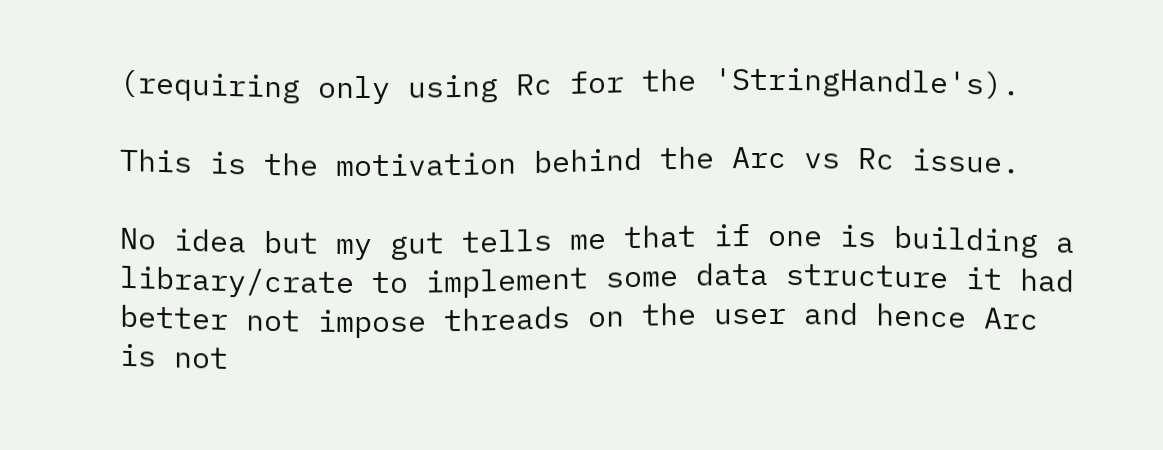(requiring only using Rc for the 'StringHandle's).

This is the motivation behind the Arc vs Rc issue.

No idea but my gut tells me that if one is building a library/crate to implement some data structure it had better not impose threads on the user and hence Arc is not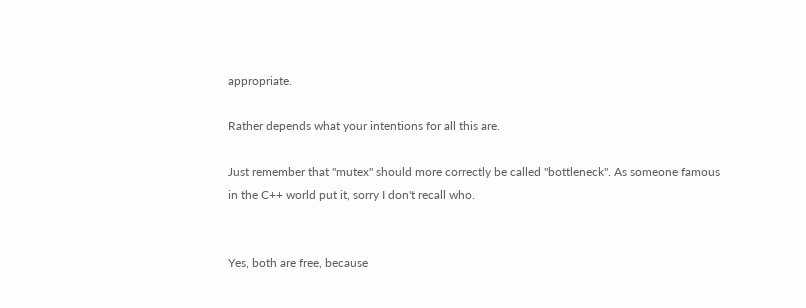appropriate.

Rather depends what your intentions for all this are.

Just remember that "mutex" should more correctly be called "bottleneck". As someone famous in the C++ world put it, sorry I don't recall who.


Yes, both are free, because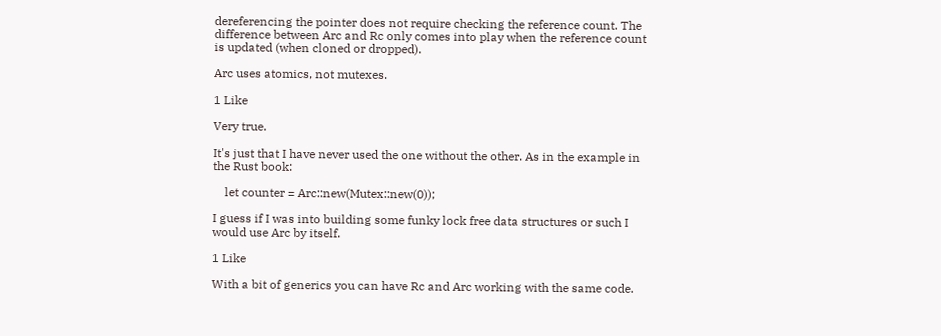dereferencing the pointer does not require checking the reference count. The difference between Arc and Rc only comes into play when the reference count is updated (when cloned or dropped).

Arc uses atomics, not mutexes.

1 Like

Very true.

It's just that I have never used the one without the other. As in the example in the Rust book:

    let counter = Arc::new(Mutex::new(0));

I guess if I was into building some funky lock free data structures or such I would use Arc by itself.

1 Like

With a bit of generics you can have Rc and Arc working with the same code.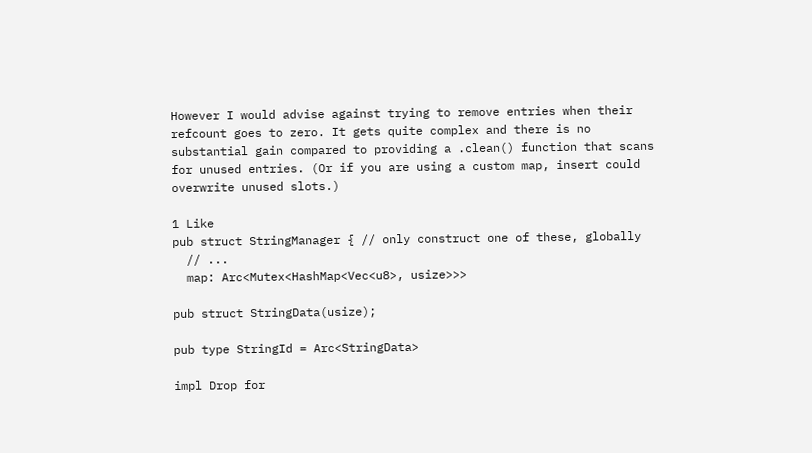However I would advise against trying to remove entries when their refcount goes to zero. It gets quite complex and there is no substantial gain compared to providing a .clean() function that scans for unused entries. (Or if you are using a custom map, insert could overwrite unused slots.)

1 Like
pub struct StringManager { // only construct one of these, globally
  // ...
  map: Arc<Mutex<HashMap<Vec<u8>, usize>>>

pub struct StringData(usize);

pub type StringId = Arc<StringData>

impl Drop for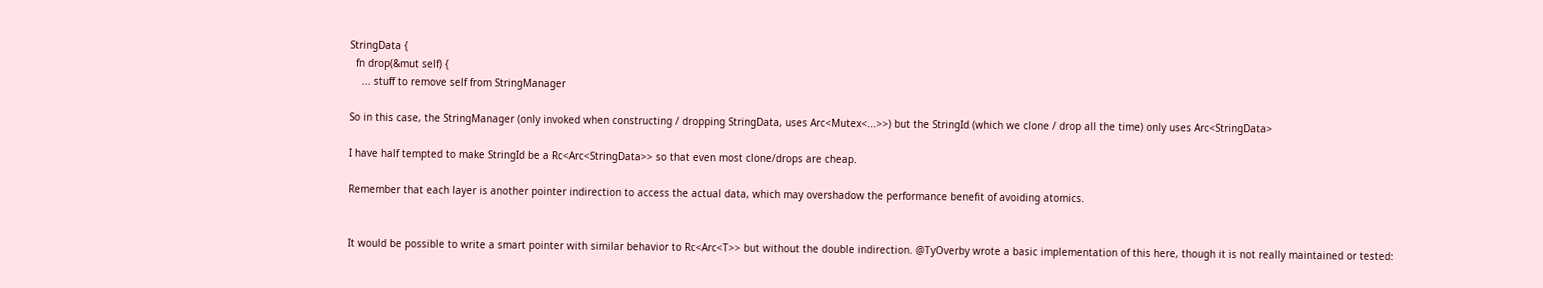StringData {
  fn drop(&mut self) {
    ... stuff to remove self from StringManager

So in this case, the StringManager (only invoked when constructing / dropping StringData, uses Arc<Mutex<...>>) but the StringId (which we clone / drop all the time) only uses Arc<StringData>

I have half tempted to make StringId be a Rc<Arc<StringData>> so that even most clone/drops are cheap.

Remember that each layer is another pointer indirection to access the actual data, which may overshadow the performance benefit of avoiding atomics.


It would be possible to write a smart pointer with similar behavior to Rc<Arc<T>> but without the double indirection. @TyOverby wrote a basic implementation of this here, though it is not really maintained or tested: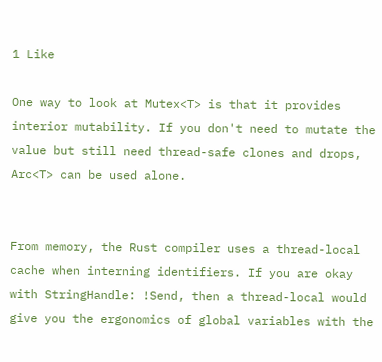1 Like

One way to look at Mutex<T> is that it provides interior mutability. If you don't need to mutate the value but still need thread-safe clones and drops, Arc<T> can be used alone.


From memory, the Rust compiler uses a thread-local cache when interning identifiers. If you are okay with StringHandle: !Send, then a thread-local would give you the ergonomics of global variables with the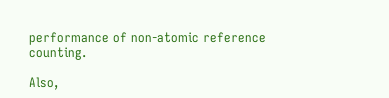performance of non-atomic reference counting.

Also,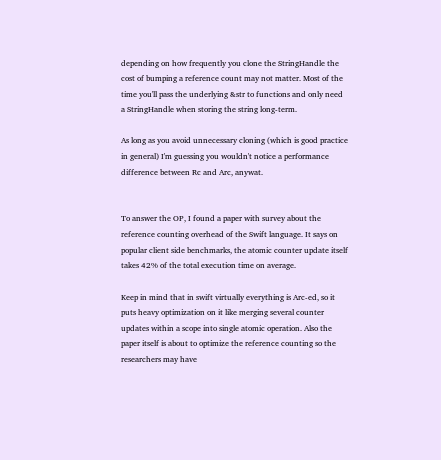depending on how frequently you clone the StringHandle the cost of bumping a reference count may not matter. Most of the time you'll pass the underlying &str to functions and only need a StringHandle when storing the string long-term.

As long as you avoid unnecessary cloning (which is good practice in general) I'm guessing you wouldn't notice a performance difference between Rc and Arc, anywat.


To answer the OP, I found a paper with survey about the reference counting overhead of the Swift language. It says on popular client side benchmarks, the atomic counter update itself takes 42% of the total execution time on average.

Keep in mind that in swift virtually everything is Arc-ed, so it puts heavy optimization on it like merging several counter updates within a scope into single atomic operation. Also the paper itself is about to optimize the reference counting so the researchers may have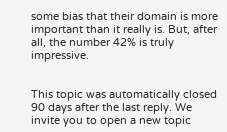some bias that their domain is more important than it really is. But, after all, the number 42% is truly impressive.


This topic was automatically closed 90 days after the last reply. We invite you to open a new topic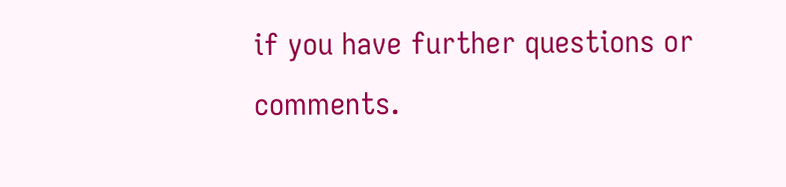if you have further questions or comments.